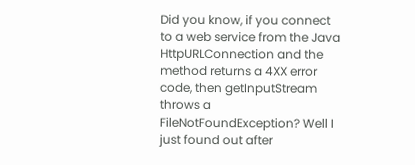Did you know, if you connect to a web service from the Java HttpURLConnection and the method returns a 4XX error code, then getInputStream throws a FileNotFoundException? Well I just found out after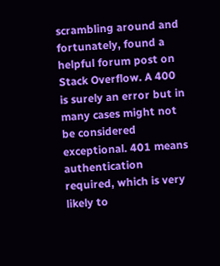scrambling around and fortunately, found a helpful forum post on Stack Overflow. A 400 is surely an error but in many cases might not be considered exceptional. 401 means authentication required, which is very likely to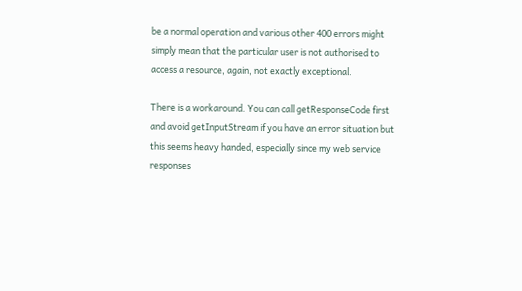be a normal operation and various other 400 errors might simply mean that the particular user is not authorised to access a resource, again, not exactly exceptional.

There is a workaround. You can call getResponseCode first and avoid getInputStream if you have an error situation but this seems heavy handed, especially since my web service responses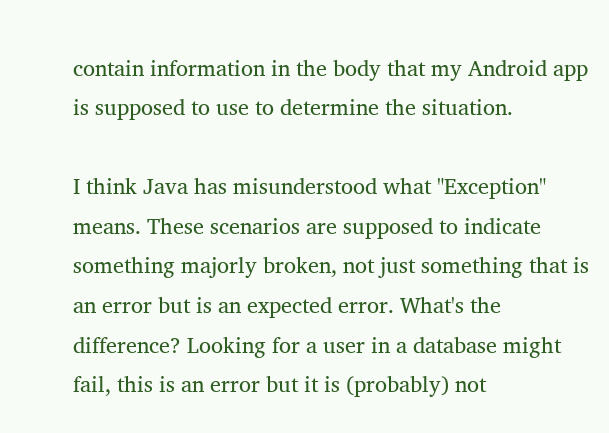contain information in the body that my Android app is supposed to use to determine the situation.

I think Java has misunderstood what "Exception" means. These scenarios are supposed to indicate something majorly broken, not just something that is an error but is an expected error. What's the difference? Looking for a user in a database might fail, this is an error but it is (probably) not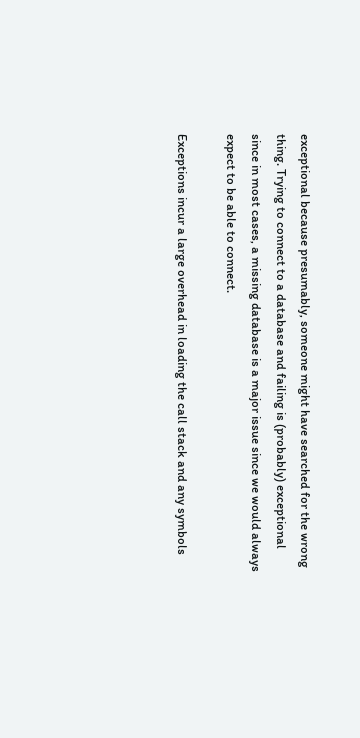exceptional because presumably, someone might have searched for the wrong thing. Trying to connect to a database and failing is (probably) exceptional since in most cases, a missing database is a major issue since we would always expect to be able to connect.

Exceptions incur a large overhead in loading the call stack and any symbols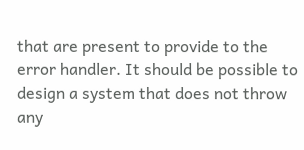that are present to provide to the error handler. It should be possible to design a system that does not throw any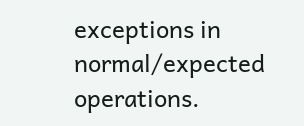exceptions in normal/expected operations.